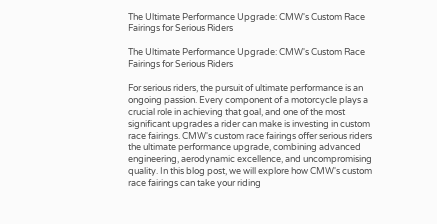The Ultimate Performance Upgrade: CMW's Custom Race Fairings for Serious Riders

The Ultimate Performance Upgrade: CMW's Custom Race Fairings for Serious Riders

For serious riders, the pursuit of ultimate performance is an ongoing passion. Every component of a motorcycle plays a crucial role in achieving that goal, and one of the most significant upgrades a rider can make is investing in custom race fairings. CMW's custom race fairings offer serious riders the ultimate performance upgrade, combining advanced engineering, aerodynamic excellence, and uncompromising quality. In this blog post, we will explore how CMW's custom race fairings can take your riding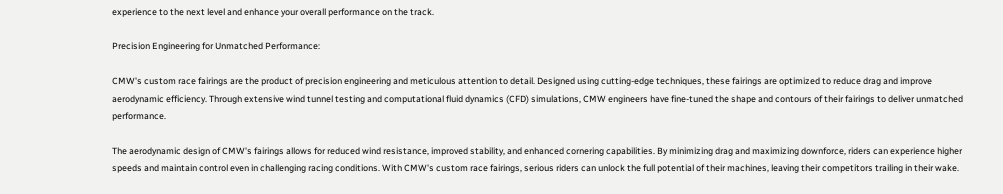experience to the next level and enhance your overall performance on the track.

Precision Engineering for Unmatched Performance:

CMW's custom race fairings are the product of precision engineering and meticulous attention to detail. Designed using cutting-edge techniques, these fairings are optimized to reduce drag and improve aerodynamic efficiency. Through extensive wind tunnel testing and computational fluid dynamics (CFD) simulations, CMW engineers have fine-tuned the shape and contours of their fairings to deliver unmatched performance.

The aerodynamic design of CMW's fairings allows for reduced wind resistance, improved stability, and enhanced cornering capabilities. By minimizing drag and maximizing downforce, riders can experience higher speeds and maintain control even in challenging racing conditions. With CMW's custom race fairings, serious riders can unlock the full potential of their machines, leaving their competitors trailing in their wake.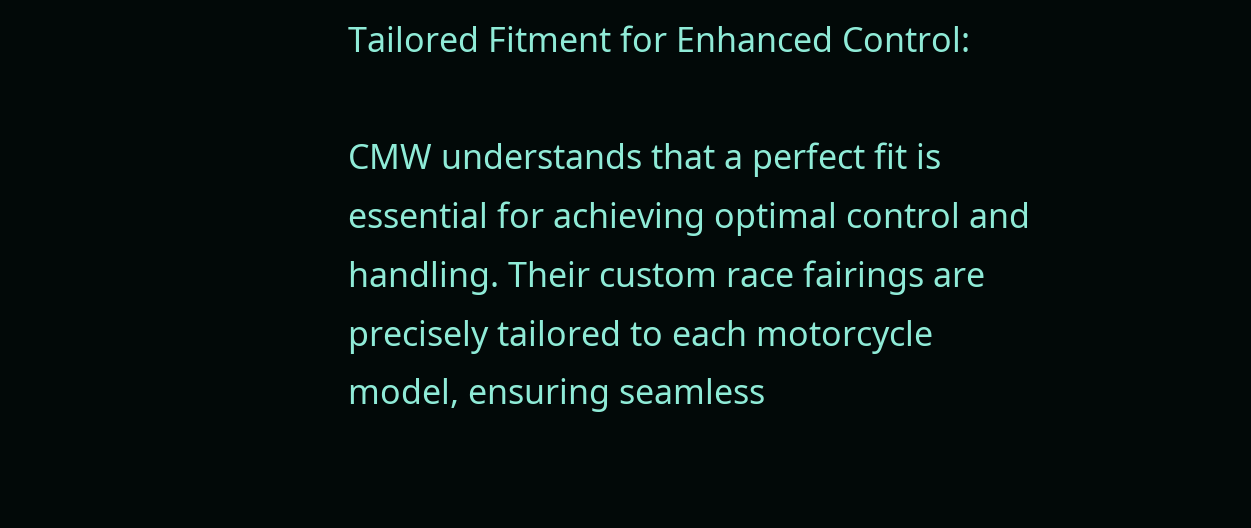Tailored Fitment for Enhanced Control:

CMW understands that a perfect fit is essential for achieving optimal control and handling. Their custom race fairings are precisely tailored to each motorcycle model, ensuring seamless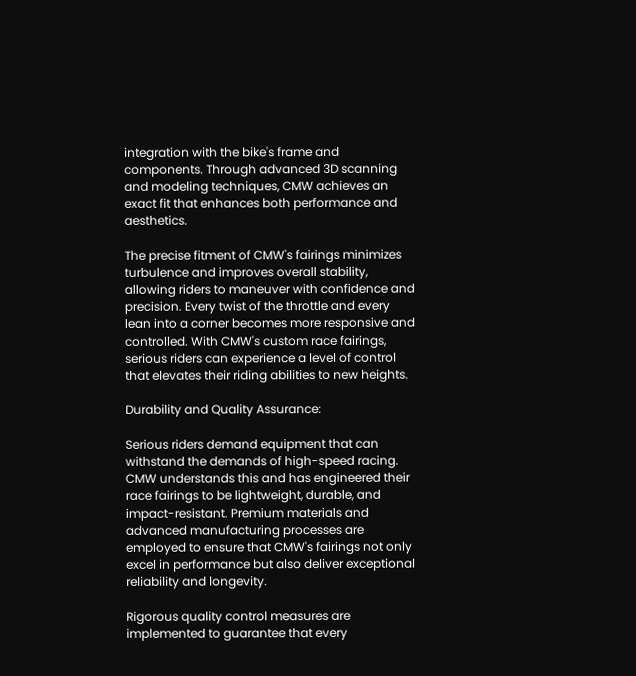integration with the bike's frame and components. Through advanced 3D scanning and modeling techniques, CMW achieves an exact fit that enhances both performance and aesthetics.

The precise fitment of CMW's fairings minimizes turbulence and improves overall stability, allowing riders to maneuver with confidence and precision. Every twist of the throttle and every lean into a corner becomes more responsive and controlled. With CMW's custom race fairings, serious riders can experience a level of control that elevates their riding abilities to new heights.

Durability and Quality Assurance:

Serious riders demand equipment that can withstand the demands of high-speed racing. CMW understands this and has engineered their race fairings to be lightweight, durable, and impact-resistant. Premium materials and advanced manufacturing processes are employed to ensure that CMW's fairings not only excel in performance but also deliver exceptional reliability and longevity.

Rigorous quality control measures are implemented to guarantee that every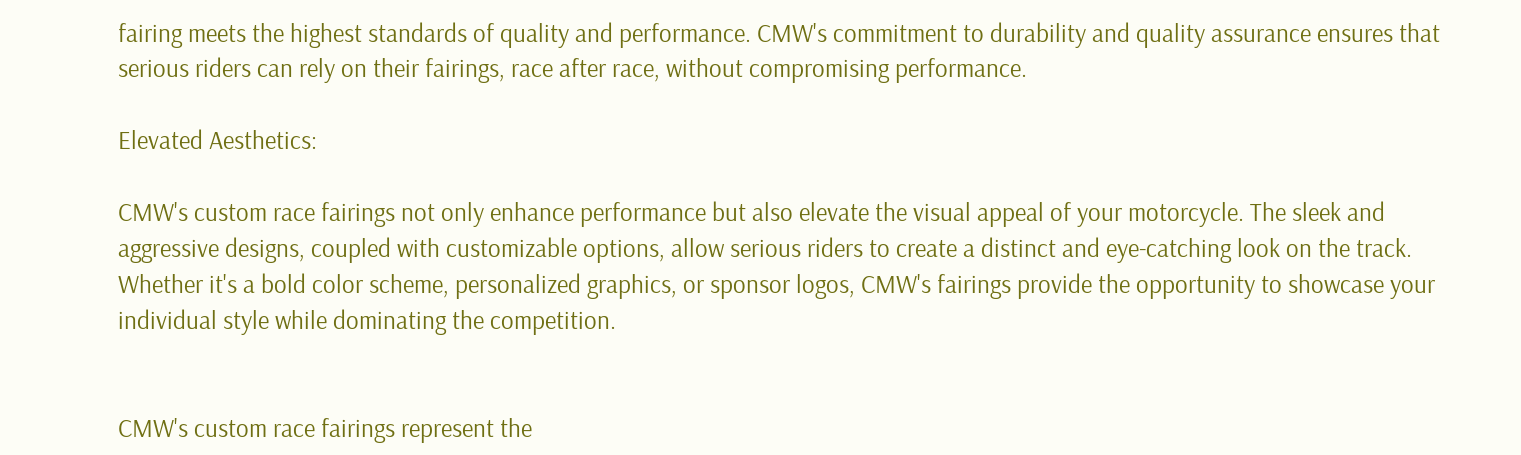fairing meets the highest standards of quality and performance. CMW's commitment to durability and quality assurance ensures that serious riders can rely on their fairings, race after race, without compromising performance.

Elevated Aesthetics:

CMW's custom race fairings not only enhance performance but also elevate the visual appeal of your motorcycle. The sleek and aggressive designs, coupled with customizable options, allow serious riders to create a distinct and eye-catching look on the track. Whether it's a bold color scheme, personalized graphics, or sponsor logos, CMW's fairings provide the opportunity to showcase your individual style while dominating the competition.


CMW's custom race fairings represent the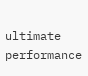ultimate performance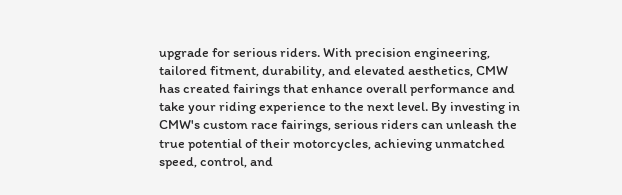upgrade for serious riders. With precision engineering, tailored fitment, durability, and elevated aesthetics, CMW has created fairings that enhance overall performance and take your riding experience to the next level. By investing in CMW's custom race fairings, serious riders can unleash the true potential of their motorcycles, achieving unmatched speed, control, and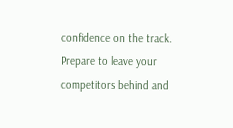confidence on the track. Prepare to leave your competitors behind and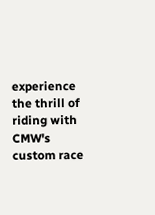experience the thrill of riding with CMW's custom race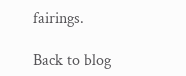fairings.

Back to blog